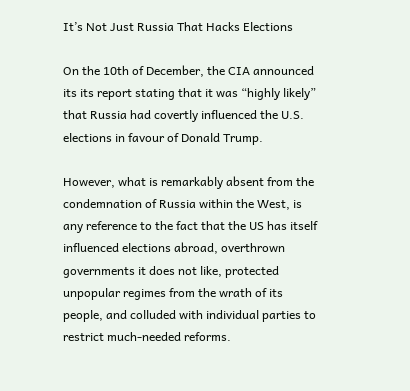It’s Not Just Russia That Hacks Elections

On the 10th of December, the CIA announced its its report stating that it was “highly likely” that Russia had covertly influenced the U.S. elections in favour of Donald Trump.

However, what is remarkably absent from the condemnation of Russia within the West, is any reference to the fact that the US has itself influenced elections abroad, overthrown governments it does not like, protected unpopular regimes from the wrath of its people, and colluded with individual parties to restrict much-needed reforms.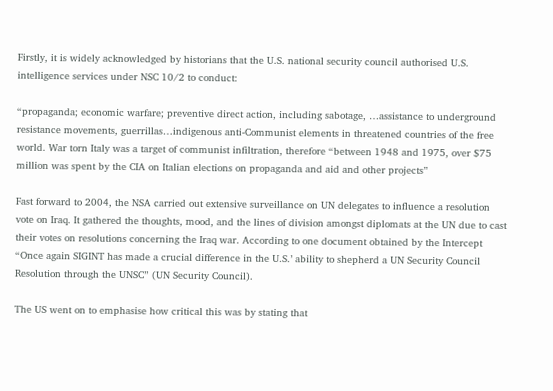Firstly, it is widely acknowledged by historians that the U.S. national security council authorised U.S. intelligence services under NSC 10/2 to conduct:

“propaganda; economic warfare; preventive direct action, including sabotage, …assistance to underground resistance movements, guerrillas…indigenous anti-Communist elements in threatened countries of the free world. War torn Italy was a target of communist infiltration, therefore “between 1948 and 1975, over $75 million was spent by the CIA on Italian elections on propaganda and aid and other projects”

Fast forward to 2004, the NSA carried out extensive surveillance on UN delegates to influence a resolution vote on Iraq. It gathered the thoughts, mood, and the lines of division amongst diplomats at the UN due to cast their votes on resolutions concerning the Iraq war. According to one document obtained by the Intercept “Once again SIGINT has made a crucial difference in the U.S.’ ability to shepherd a UN Security Council Resolution through the UNSC” (UN Security Council).

The US went on to emphasise how critical this was by stating that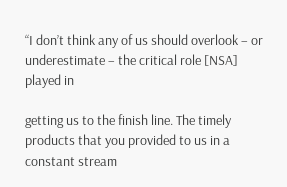“I don’t think any of us should overlook – or underestimate – the critical role [NSA] played in

getting us to the finish line. The timely products that you provided to us in a constant stream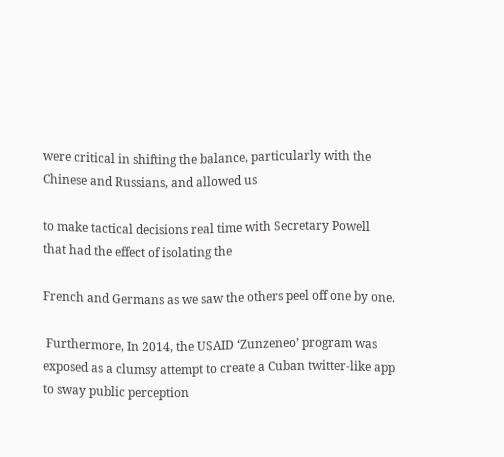were critical in shifting the balance, particularly with the Chinese and Russians, and allowed us

to make tactical decisions real time with Secretary Powell that had the effect of isolating the

French and Germans as we saw the others peel off one by one.

 Furthermore, In 2014, the USAID ‘Zunzeneo’ program was exposed as a clumsy attempt to create a Cuban twitter-like app to sway public perception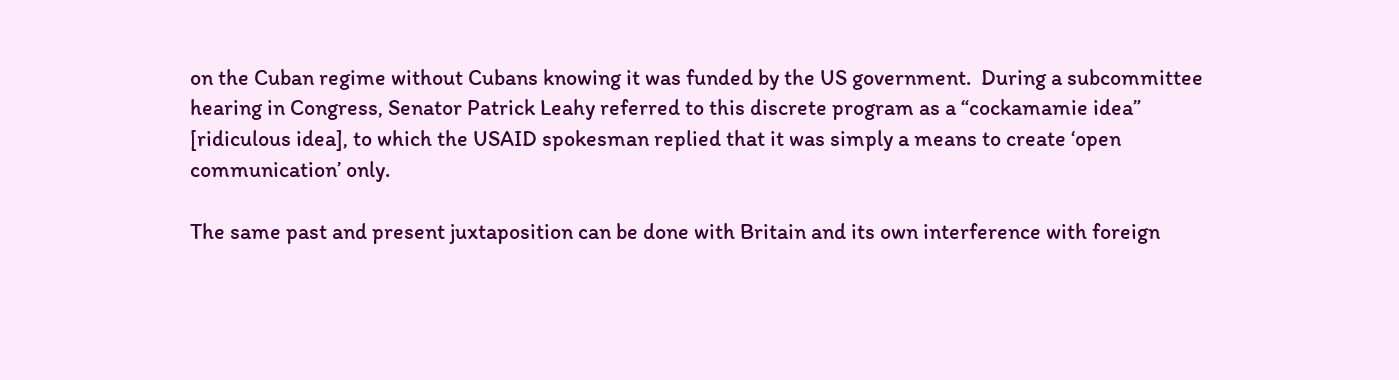on the Cuban regime without Cubans knowing it was funded by the US government.  During a subcommittee hearing in Congress, Senator Patrick Leahy referred to this discrete program as a “cockamamie idea” [ridiculous idea], to which the USAID spokesman replied that it was simply a means to create ‘open communication’ only.

The same past and present juxtaposition can be done with Britain and its own interference with foreign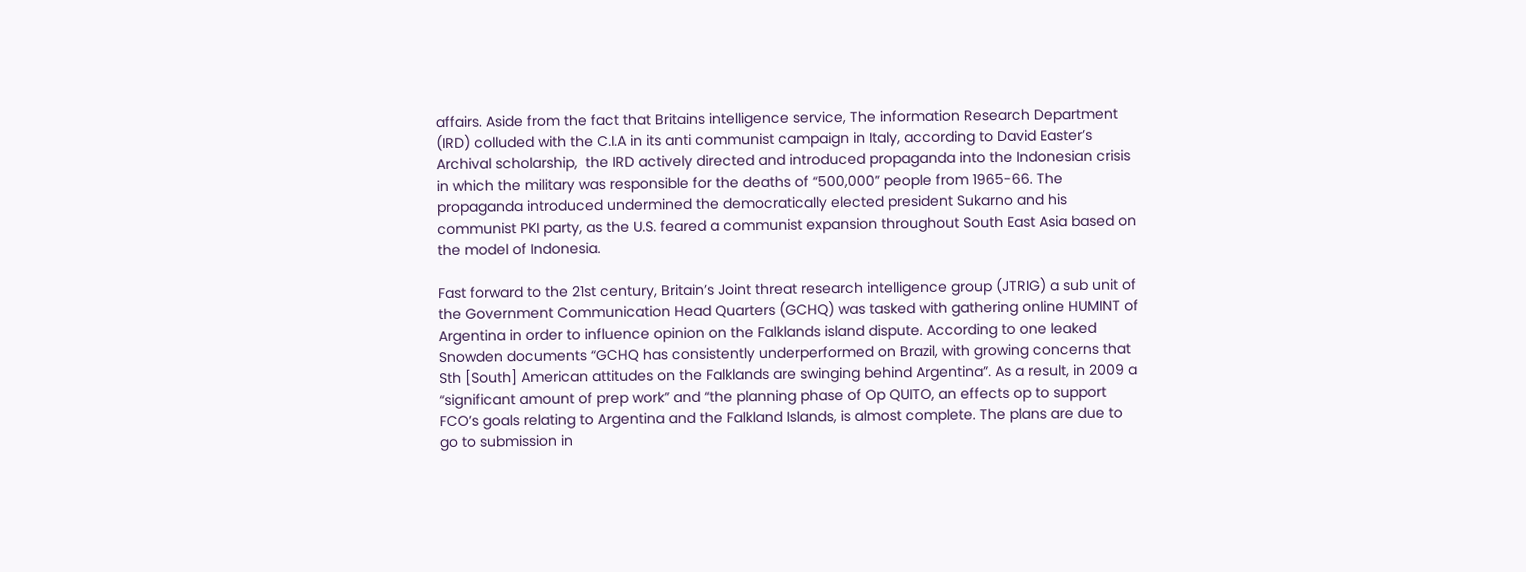affairs. Aside from the fact that Britains intelligence service, The information Research Department (IRD) colluded with the C.I.A in its anti communist campaign in Italy, according to David Easter’s Archival scholarship,  the IRD actively directed and introduced propaganda into the Indonesian crisis in which the military was responsible for the deaths of “500,000” people from 1965-66. The propaganda introduced undermined the democratically elected president Sukarno and his communist PKI party, as the U.S. feared a communist expansion throughout South East Asia based on the model of Indonesia.

Fast forward to the 21st century, Britain’s Joint threat research intelligence group (JTRIG) a sub unit of the Government Communication Head Quarters (GCHQ) was tasked with gathering online HUMINT of Argentina in order to influence opinion on the Falklands island dispute. According to one leaked Snowden documents “GCHQ has consistently underperformed on Brazil, with growing concerns that Sth [South] American attitudes on the Falklands are swinging behind Argentina”. As a result, in 2009 a “significant amount of prep work” and “the planning phase of Op QUITO, an effects op to support FCO’s goals relating to Argentina and the Falkland Islands, is almost complete. The plans are due to go to submission in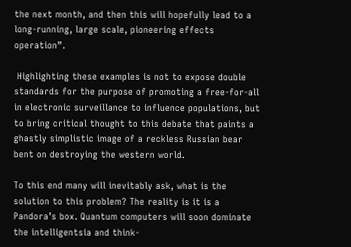the next month, and then this will hopefully lead to a long-running, large scale, pioneering effects operation”.

 Highlighting these examples is not to expose double standards for the purpose of promoting a free-for-all in electronic surveillance to influence populations, but to bring critical thought to this debate that paints a ghastly simplistic image of a reckless Russian bear bent on destroying the western world.

To this end many will inevitably ask, what is the solution to this problem? The reality is it is a Pandora’s box. Quantum computers will soon dominate the intelligentsia and think-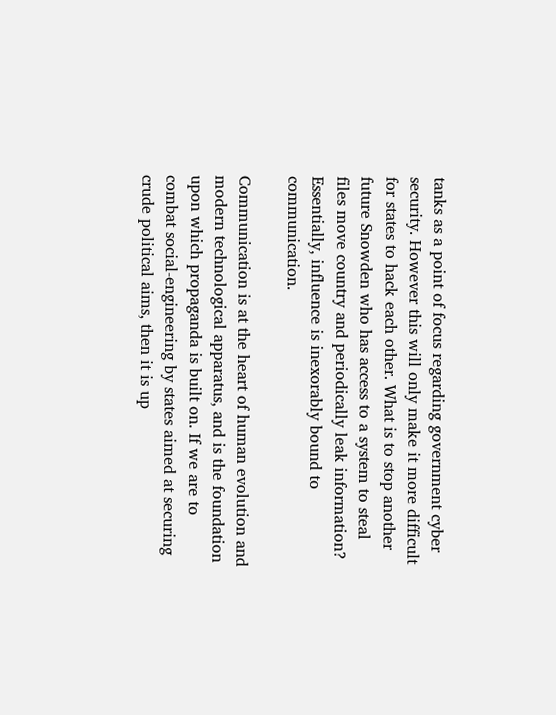tanks as a point of focus regarding government cyber security. However this will only make it more difficult for states to hack each other. What is to stop another future Snowden who has access to a system to steal files move country and periodically leak information? Essentially, influence is inexorably bound to communication.

Communication is at the heart of human evolution and modern technological apparatus, and is the foundation upon which propaganda is built on. If we are to combat social-engineering by states aimed at securing crude political aims, then it is up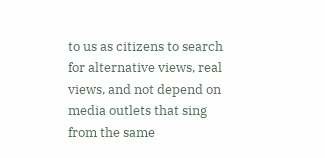to us as citizens to search for alternative views, real views, and not depend on media outlets that sing from the same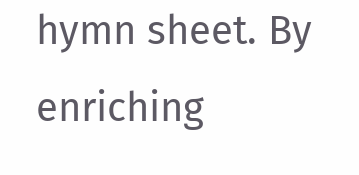hymn sheet. By enriching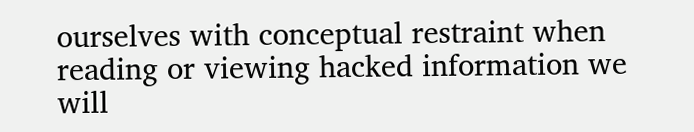ourselves with conceptual restraint when reading or viewing hacked information we will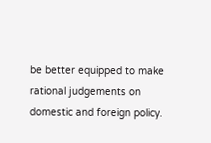be better equipped to make rational judgements on domestic and foreign policy.